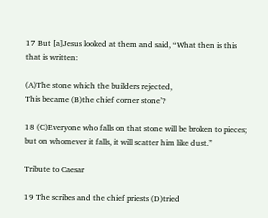17 But [a]Jesus looked at them and said, “What then is this that is written:

(A)The stone which the builders rejected,
This became (B)the chief corner stone’?

18 (C)Everyone who falls on that stone will be broken to pieces; but on whomever it falls, it will scatter him like dust.”

Tribute to Caesar

19 The scribes and the chief priests (D)tried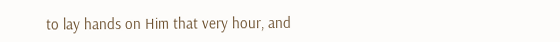to lay hands on Him that very hour, and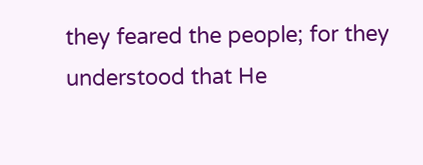they feared the people; for they understood that He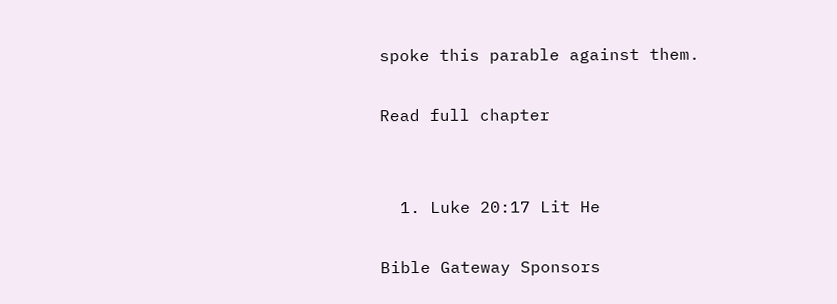spoke this parable against them.

Read full chapter


  1. Luke 20:17 Lit He

Bible Gateway Sponsors